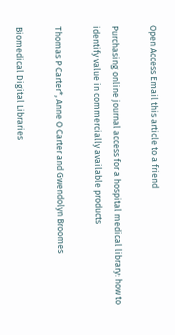Open Access Email this article to a friend

Purchasing online journal access for a hospital medical library: how to identify value in commercially available products

Thomas P Carter*, Anne O Carter and Gwendolyn Broomes

Biomedical Digital Libraries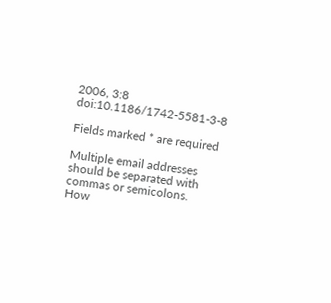2006, 3:8  doi:10.1186/1742-5581-3-8

Fields marked * are required

Multiple email addresses should be separated with commas or semicolons.
How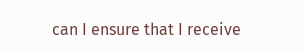can I ensure that I receive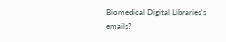Biomedical Digital Libraries's emails?